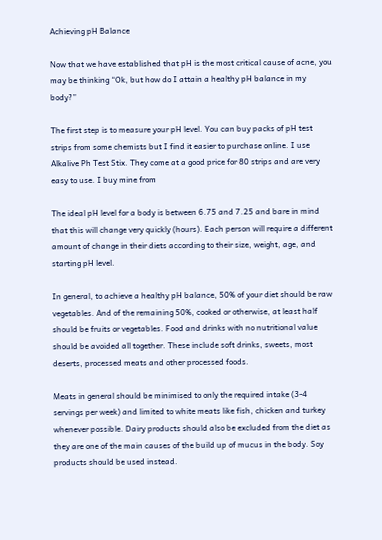Achieving pH Balance

Now that we have established that pH is the most critical cause of acne, you may be thinking “Ok, but how do I attain a healthy pH balance in my body?”

The first step is to measure your pH level. You can buy packs of pH test strips from some chemists but I find it easier to purchase online. I use Alkalive Ph Test Stix. They come at a good price for 80 strips and are very easy to use. I buy mine from

The ideal pH level for a body is between 6.75 and 7.25 and bare in mind that this will change very quickly (hours). Each person will require a different amount of change in their diets according to their size, weight, age, and starting pH level.

In general, to achieve a healthy pH balance, 50% of your diet should be raw vegetables. And of the remaining 50%, cooked or otherwise, at least half should be fruits or vegetables. Food and drinks with no nutritional value should be avoided all together. These include soft drinks, sweets, most deserts, processed meats and other processed foods.

Meats in general should be minimised to only the required intake (3-4 servings per week) and limited to white meats like fish, chicken and turkey whenever possible. Dairy products should also be excluded from the diet as they are one of the main causes of the build up of mucus in the body. Soy products should be used instead.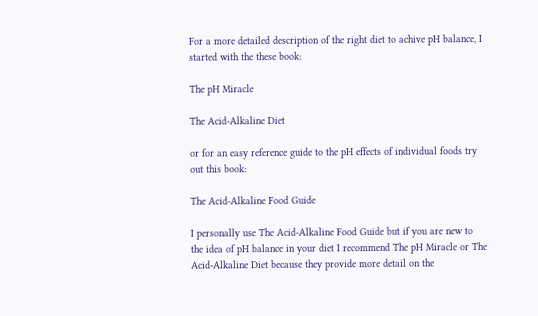For a more detailed description of the right diet to achive pH balance, I started with the these book:

The pH Miracle

The Acid-Alkaline Diet

or for an easy reference guide to the pH effects of individual foods try out this book:

The Acid-Alkaline Food Guide

I personally use The Acid-Alkaline Food Guide but if you are new to the idea of pH balance in your diet I recommend The pH Miracle or The Acid-Alkaline Diet because they provide more detail on the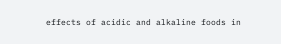effects of acidic and alkaline foods in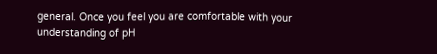general. Once you feel you are comfortable with your understanding of pH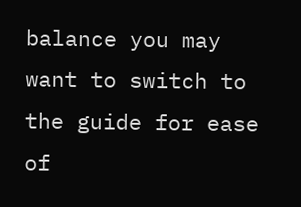balance you may want to switch to the guide for ease of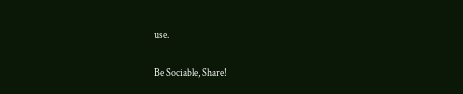use.

Be Sociable, Share!